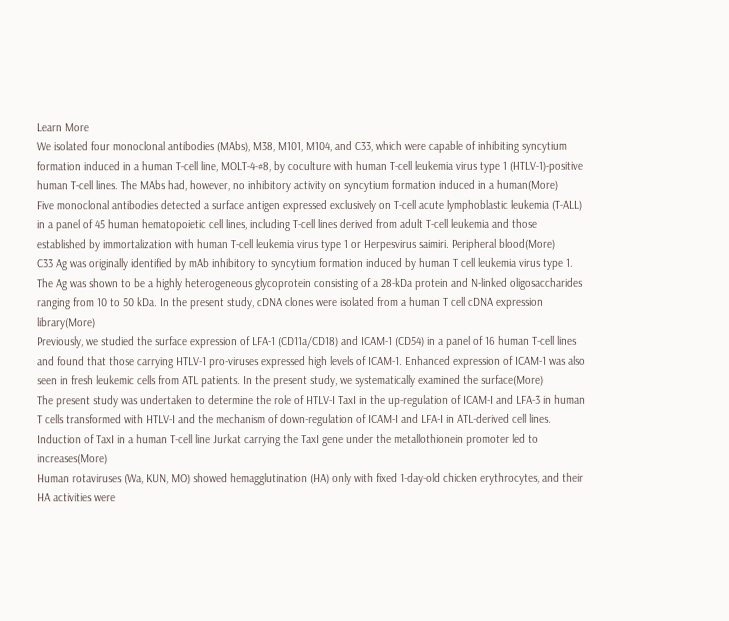Learn More
We isolated four monoclonal antibodies (MAbs), M38, M101, M104, and C33, which were capable of inhibiting syncytium formation induced in a human T-cell line, MOLT-4-#8, by coculture with human T-cell leukemia virus type 1 (HTLV-1)-positive human T-cell lines. The MAbs had, however, no inhibitory activity on syncytium formation induced in a human(More)
Five monoclonal antibodies detected a surface antigen expressed exclusively on T-cell acute lymphoblastic leukemia (T-ALL) in a panel of 45 human hematopoietic cell lines, including T-cell lines derived from adult T-cell leukemia and those established by immortalization with human T-cell leukemia virus type 1 or Herpesvirus saimiri. Peripheral blood(More)
C33 Ag was originally identified by mAb inhibitory to syncytium formation induced by human T cell leukemia virus type 1. The Ag was shown to be a highly heterogeneous glycoprotein consisting of a 28-kDa protein and N-linked oligosaccharides ranging from 10 to 50 kDa. In the present study, cDNA clones were isolated from a human T cell cDNA expression library(More)
Previously, we studied the surface expression of LFA-1 (CD11a/CD18) and ICAM-1 (CD54) in a panel of 16 human T-cell lines and found that those carrying HTLV-1 pro-viruses expressed high levels of ICAM-1. Enhanced expression of ICAM-1 was also seen in fresh leukemic cells from ATL patients. In the present study, we systematically examined the surface(More)
The present study was undertaken to determine the role of HTLV-I TaxI in the up-regulation of ICAM-I and LFA-3 in human T cells transformed with HTLV-I and the mechanism of down-regulation of ICAM-I and LFA-I in ATL-derived cell lines. Induction of TaxI in a human T-cell line Jurkat carrying the TaxI gene under the metallothionein promoter led to increases(More)
Human rotaviruses (Wa, KUN, MO) showed hemagglutination (HA) only with fixed 1-day-old chicken erythrocytes, and their HA activities were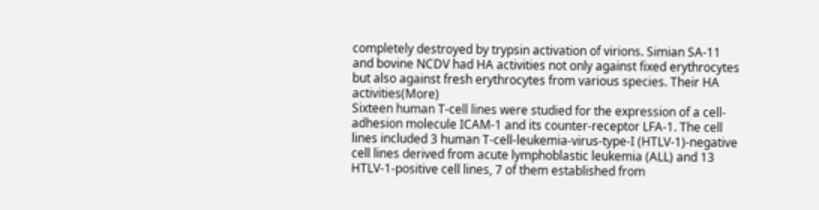completely destroyed by trypsin activation of virions. Simian SA-11 and bovine NCDV had HA activities not only against fixed erythrocytes but also against fresh erythrocytes from various species. Their HA activities(More)
Sixteen human T-cell lines were studied for the expression of a cell-adhesion molecule ICAM-1 and its counter-receptor LFA-1. The cell lines included 3 human T-cell-leukemia-virus-type-I (HTLV-1)-negative cell lines derived from acute lymphoblastic leukemia (ALL) and 13 HTLV-1-positive cell lines, 7 of them established from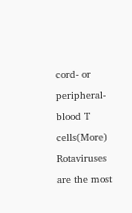cord- or peripheral-blood T cells(More)
Rotaviruses are the most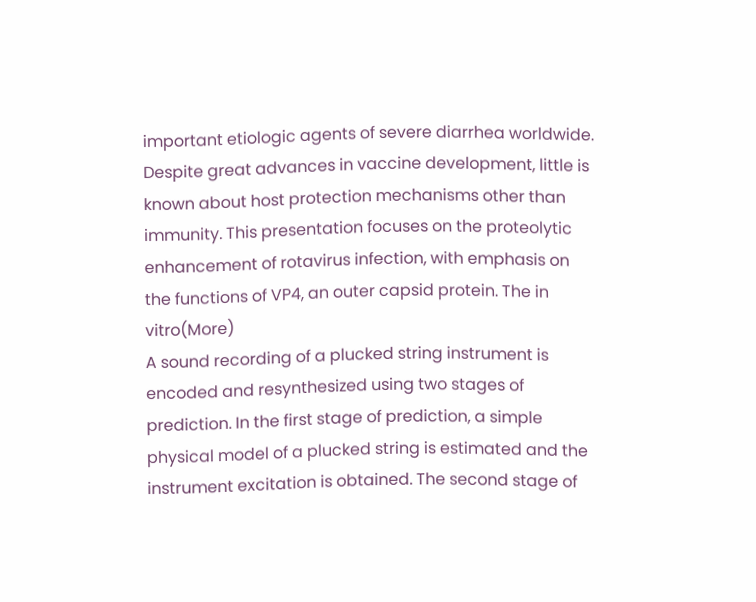important etiologic agents of severe diarrhea worldwide. Despite great advances in vaccine development, little is known about host protection mechanisms other than immunity. This presentation focuses on the proteolytic enhancement of rotavirus infection, with emphasis on the functions of VP4, an outer capsid protein. The in vitro(More)
A sound recording of a plucked string instrument is encoded and resynthesized using two stages of prediction. In the first stage of prediction, a simple physical model of a plucked string is estimated and the instrument excitation is obtained. The second stage of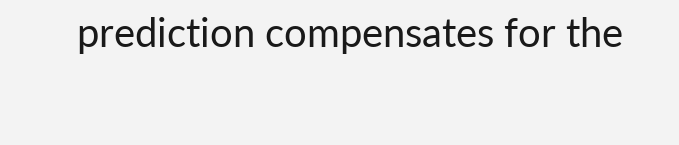prediction compensates for the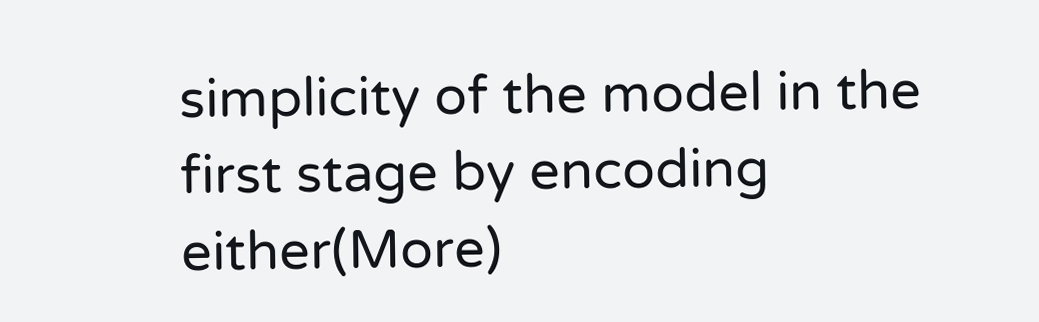simplicity of the model in the first stage by encoding either(More)